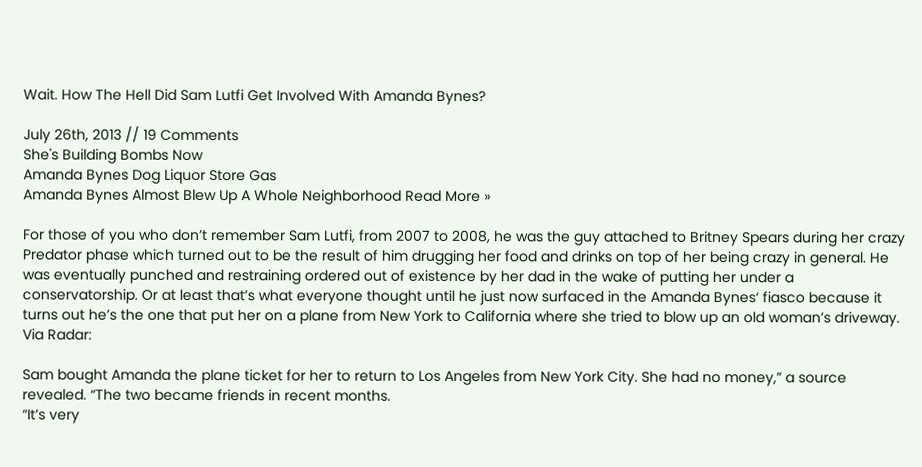Wait. How The Hell Did Sam Lutfi Get Involved With Amanda Bynes?

July 26th, 2013 // 19 Comments
She's Building Bombs Now
Amanda Bynes Dog Liquor Store Gas
Amanda Bynes Almost Blew Up A Whole Neighborhood Read More »

For those of you who don’t remember Sam Lutfi, from 2007 to 2008, he was the guy attached to Britney Spears during her crazy Predator phase which turned out to be the result of him drugging her food and drinks on top of her being crazy in general. He was eventually punched and restraining ordered out of existence by her dad in the wake of putting her under a conservatorship. Or at least that’s what everyone thought until he just now surfaced in the Amanda Bynes‘ fiasco because it turns out he’s the one that put her on a plane from New York to California where she tried to blow up an old woman’s driveway. Via Radar:

Sam bought Amanda the plane ticket for her to return to Los Angeles from New York City. She had no money,” a source revealed. “The two became friends in recent months.
“It’s very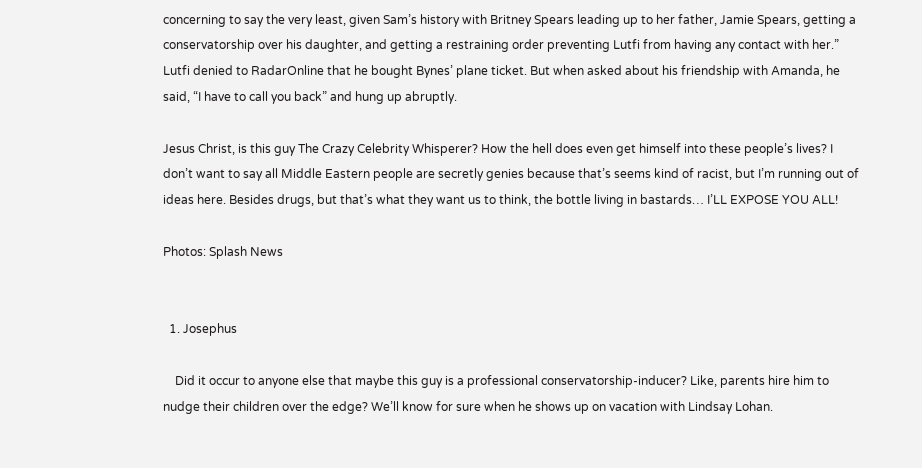concerning to say the very least, given Sam’s history with Britney Spears leading up to her father, Jamie Spears, getting a conservatorship over his daughter, and getting a restraining order preventing Lutfi from having any contact with her.”
Lutfi denied to RadarOnline that he bought Bynes’ plane ticket. But when asked about his friendship with Amanda, he said, “I have to call you back” and hung up abruptly.

Jesus Christ, is this guy The Crazy Celebrity Whisperer? How the hell does even get himself into these people’s lives? I don’t want to say all Middle Eastern people are secretly genies because that’s seems kind of racist, but I’m running out of ideas here. Besides drugs, but that’s what they want us to think, the bottle living in bastards… I’LL EXPOSE YOU ALL!

Photos: Splash News


  1. Josephus

    Did it occur to anyone else that maybe this guy is a professional conservatorship-inducer? Like, parents hire him to nudge their children over the edge? We’ll know for sure when he shows up on vacation with Lindsay Lohan.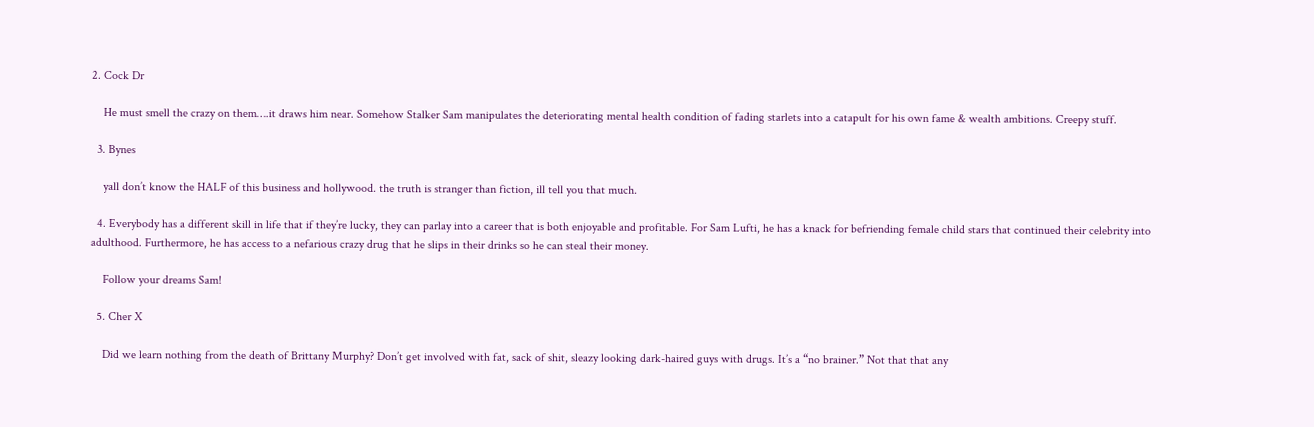2. Cock Dr

    He must smell the crazy on them….it draws him near. Somehow Stalker Sam manipulates the deteriorating mental health condition of fading starlets into a catapult for his own fame & wealth ambitions. Creepy stuff.

  3. Bynes

    yall don’t know the HALF of this business and hollywood. the truth is stranger than fiction, ill tell you that much.

  4. Everybody has a different skill in life that if they’re lucky, they can parlay into a career that is both enjoyable and profitable. For Sam Lufti, he has a knack for befriending female child stars that continued their celebrity into adulthood. Furthermore, he has access to a nefarious crazy drug that he slips in their drinks so he can steal their money.

    Follow your dreams Sam!

  5. Cher X

    Did we learn nothing from the death of Brittany Murphy? Don’t get involved with fat, sack of shit, sleazy looking dark-haired guys with drugs. It’s a “no brainer.” Not that that any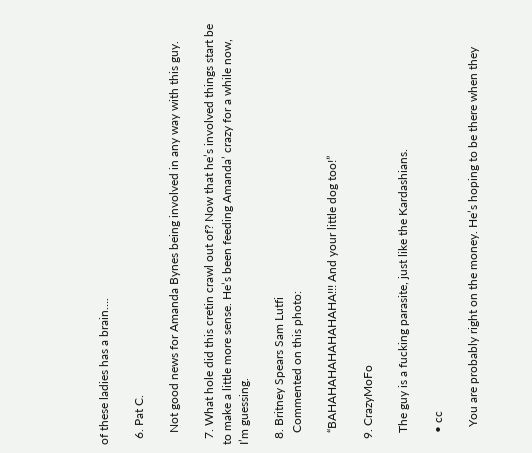of these ladies has a brain….

  6. Pat C.

    Not good news for Amanda Bynes being involved in any way with this guy.

  7. What hole did this cretin crawl out of? Now that he’s involved things start be to make a little more sense. He’s been feeding Amanda’ crazy for a while now, I’m guessing.

  8. Britney Spears Sam Lutfi
    Commented on this photo:

    “BAHAHAHAHAHAHAHA!!! And your little dog too!”

  9. CrazyMoFo

    The guy is a fucking parasite, just like the Kardashians.

    • cc

      You are probably right on the money. He’s hoping to be there when they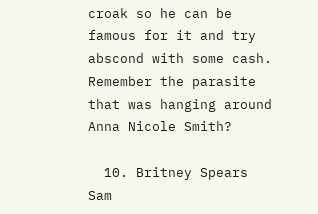croak so he can be famous for it and try abscond with some cash. Remember the parasite that was hanging around Anna Nicole Smith?

  10. Britney Spears Sam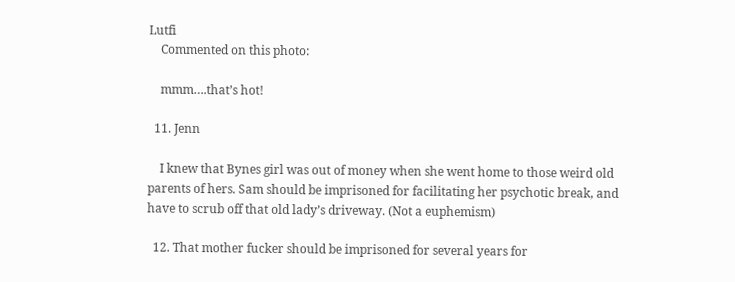Lutfi
    Commented on this photo:

    mmm….that’s hot!

  11. Jenn

    I knew that Bynes girl was out of money when she went home to those weird old parents of hers. Sam should be imprisoned for facilitating her psychotic break, and have to scrub off that old lady’s driveway. (Not a euphemism)

  12. That mother fucker should be imprisoned for several years for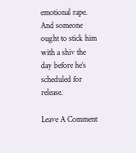emotional rape. And someone ought to stick him with a shiv the day before he’s scheduled for release.

Leave A Comment